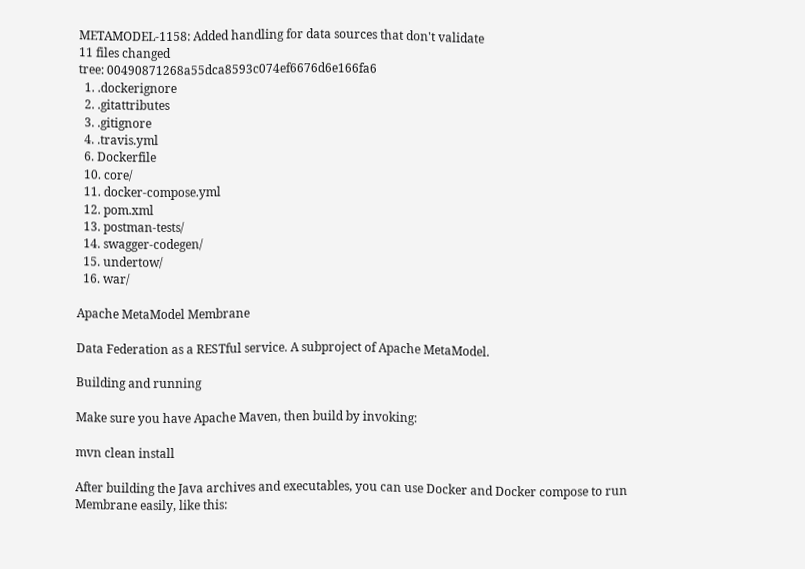METAMODEL-1158: Added handling for data sources that don't validate
11 files changed
tree: 00490871268a55dca8593c074ef6676d6e166fa6
  1. .dockerignore
  2. .gitattributes
  3. .gitignore
  4. .travis.yml
  6. Dockerfile
  10. core/
  11. docker-compose.yml
  12. pom.xml
  13. postman-tests/
  14. swagger-codegen/
  15. undertow/
  16. war/

Apache MetaModel Membrane

Data Federation as a RESTful service. A subproject of Apache MetaModel.

Building and running

Make sure you have Apache Maven, then build by invoking:

mvn clean install

After building the Java archives and executables, you can use Docker and Docker compose to run Membrane easily, like this: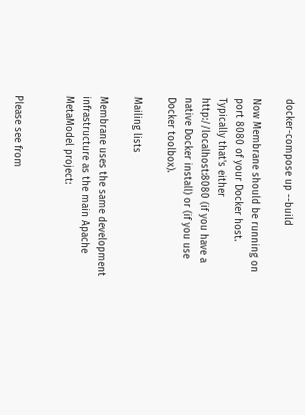docker-compose up --build

Now Membrane should be running on port 8080 of your Docker host. Typically that's either http://localhost:8080 (if you have a native Docker install) or (if you use Docker toolbox).

Mailing lists

Membrane uses the same development infrastructure as the main Apache MetaModel project:


Please see from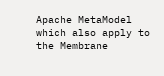Apache MetaModel which also apply to the Membrane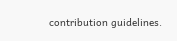contribution guidelines.